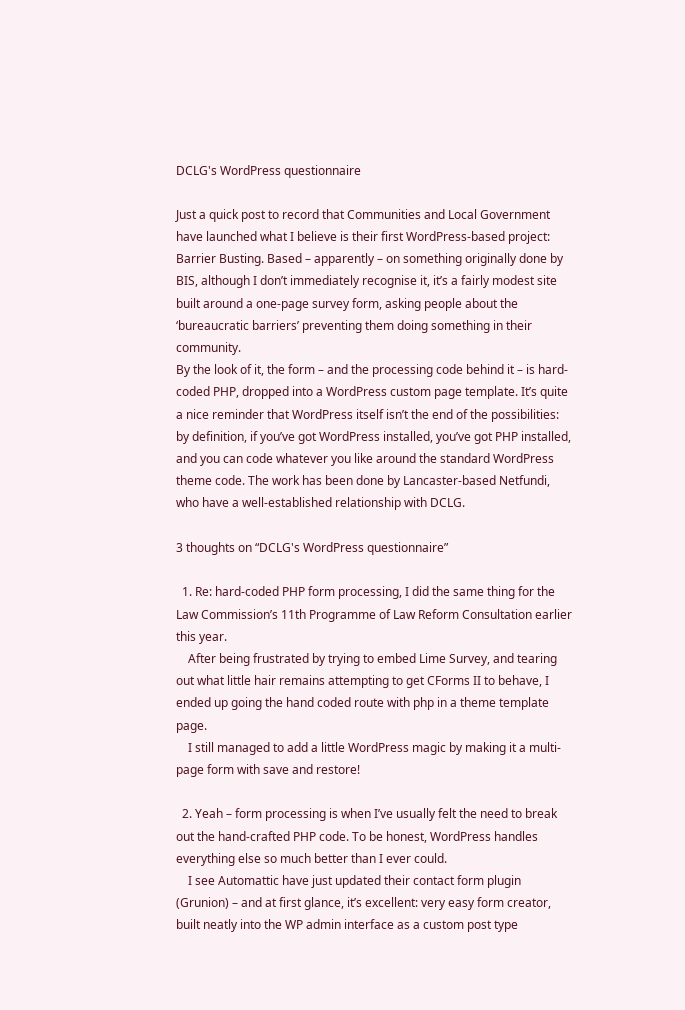DCLG's WordPress questionnaire

Just a quick post to record that Communities and Local Government have launched what I believe is their first WordPress-based project: Barrier Busting. Based – apparently – on something originally done by BIS, although I don’t immediately recognise it, it’s a fairly modest site built around a one-page survey form, asking people about the ‘bureaucratic barriers’ preventing them doing something in their community.
By the look of it, the form – and the processing code behind it – is hard-coded PHP, dropped into a WordPress custom page template. It’s quite a nice reminder that WordPress itself isn’t the end of the possibilities: by definition, if you’ve got WordPress installed, you’ve got PHP installed, and you can code whatever you like around the standard WordPress theme code. The work has been done by Lancaster-based Netfundi, who have a well-established relationship with DCLG.

3 thoughts on “DCLG's WordPress questionnaire”

  1. Re: hard-coded PHP form processing, I did the same thing for the Law Commission’s 11th Programme of Law Reform Consultation earlier this year.
    After being frustrated by trying to embed Lime Survey, and tearing out what little hair remains attempting to get CForms II to behave, I ended up going the hand coded route with php in a theme template page.
    I still managed to add a little WordPress magic by making it a multi-page form with save and restore!

  2. Yeah – form processing is when I’ve usually felt the need to break out the hand-crafted PHP code. To be honest, WordPress handles everything else so much better than I ever could.
    I see Automattic have just updated their contact form plugin (Grunion) – and at first glance, it’s excellent: very easy form creator, built neatly into the WP admin interface as a custom post type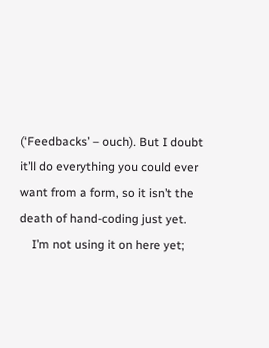(‘Feedbacks’ – ouch). But I doubt it’ll do everything you could ever want from a form, so it isn’t the death of hand-coding just yet.
    I’m not using it on here yet;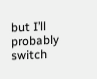but I’ll probably switch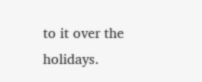to it over the holidays.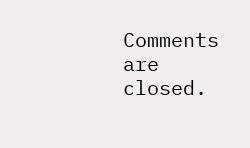Comments are closed.